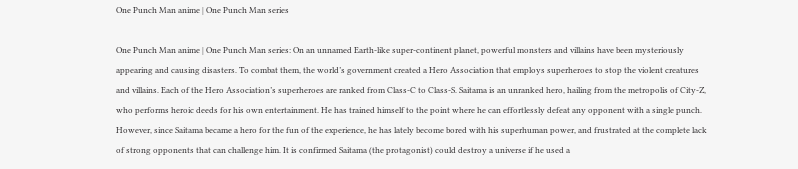One Punch Man anime | One Punch Man series

One Punch Man anime | One Punch Man series: On an unnamed Earth-like super-continent planet, powerful monsters and villains have been mysteriously appearing and causing disasters. To combat them, the world’s government created a Hero Association that employs superheroes to stop the violent creatures and villains. Each of the Hero Association’s superheroes are ranked from Class-C to Class-S. Saitama is an unranked hero, hailing from the metropolis of City-Z, who performs heroic deeds for his own entertainment. He has trained himself to the point where he can effortlessly defeat any opponent with a single punch. However, since Saitama became a hero for the fun of the experience, he has lately become bored with his superhuman power, and frustrated at the complete lack of strong opponents that can challenge him. It is confirmed Saitama (the protagonist) could destroy a universe if he used a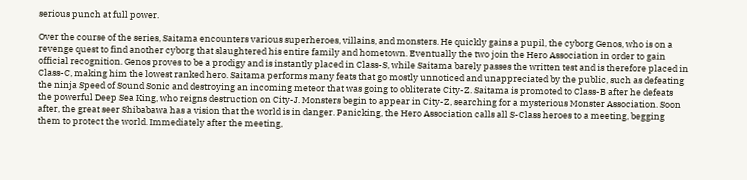serious punch at full power.

Over the course of the series, Saitama encounters various superheroes, villains, and monsters. He quickly gains a pupil, the cyborg Genos, who is on a revenge quest to find another cyborg that slaughtered his entire family and hometown. Eventually the two join the Hero Association in order to gain official recognition. Genos proves to be a prodigy and is instantly placed in Class-S, while Saitama barely passes the written test and is therefore placed in Class-C, making him the lowest ranked hero. Saitama performs many feats that go mostly unnoticed and unappreciated by the public, such as defeating the ninja Speed of Sound Sonic and destroying an incoming meteor that was going to obliterate City-Z. Saitama is promoted to Class-B after he defeats the powerful Deep Sea King, who reigns destruction on City-J. Monsters begin to appear in City-Z, searching for a mysterious Monster Association. Soon after, the great seer Shibabawa has a vision that the world is in danger. Panicking, the Hero Association calls all S-Class heroes to a meeting, begging them to protect the world. Immediately after the meeting,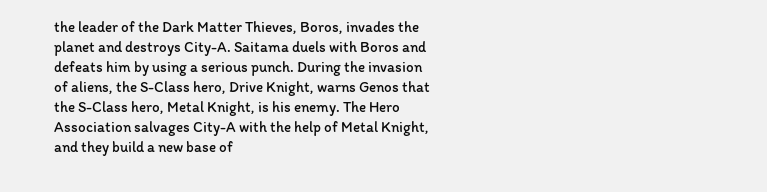the leader of the Dark Matter Thieves, Boros, invades the planet and destroys City-A. Saitama duels with Boros and defeats him by using a serious punch. During the invasion of aliens, the S-Class hero, Drive Knight, warns Genos that the S-Class hero, Metal Knight, is his enemy. The Hero Association salvages City-A with the help of Metal Knight, and they build a new base of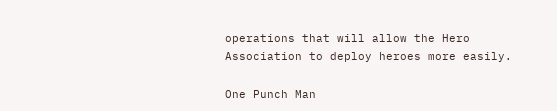operations that will allow the Hero Association to deploy heroes more easily.

One Punch Man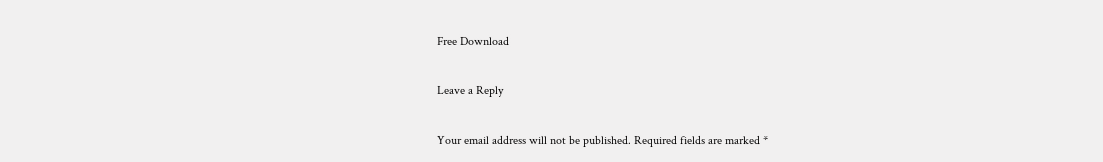Free Download

Leave a Reply

Your email address will not be published. Required fields are marked *